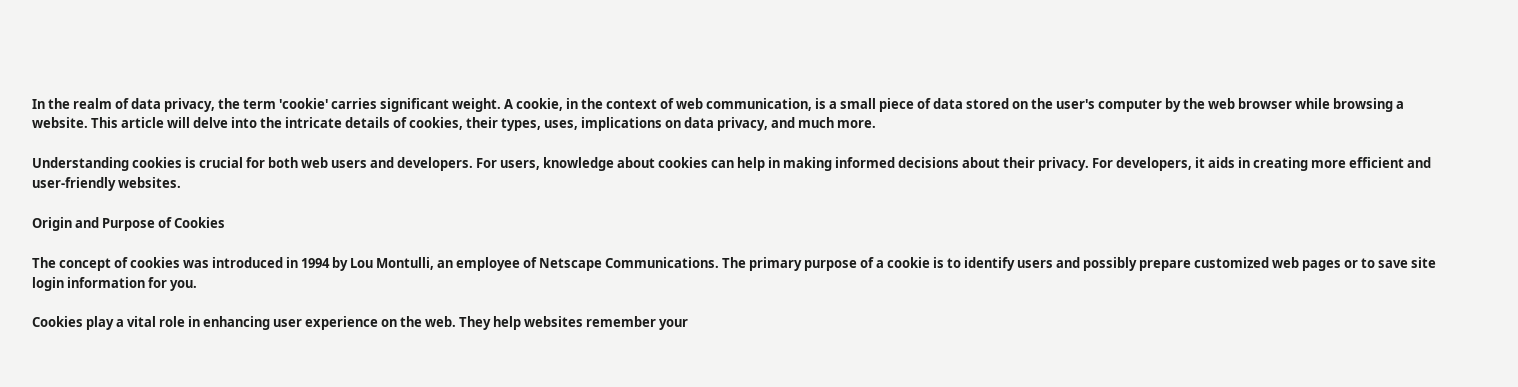In the realm of data privacy, the term 'cookie' carries significant weight. A cookie, in the context of web communication, is a small piece of data stored on the user's computer by the web browser while browsing a website. This article will delve into the intricate details of cookies, their types, uses, implications on data privacy, and much more.

Understanding cookies is crucial for both web users and developers. For users, knowledge about cookies can help in making informed decisions about their privacy. For developers, it aids in creating more efficient and user-friendly websites.

Origin and Purpose of Cookies

The concept of cookies was introduced in 1994 by Lou Montulli, an employee of Netscape Communications. The primary purpose of a cookie is to identify users and possibly prepare customized web pages or to save site login information for you.

Cookies play a vital role in enhancing user experience on the web. They help websites remember your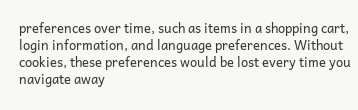preferences over time, such as items in a shopping cart, login information, and language preferences. Without cookies, these preferences would be lost every time you navigate away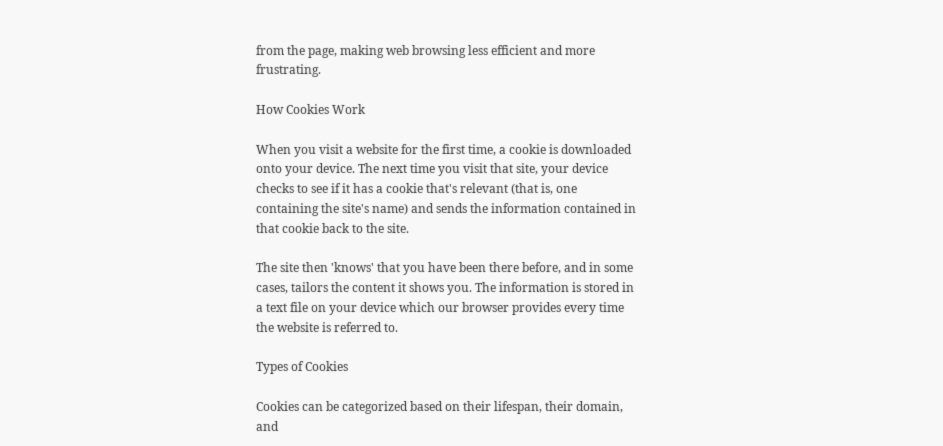from the page, making web browsing less efficient and more frustrating.

How Cookies Work

When you visit a website for the first time, a cookie is downloaded onto your device. The next time you visit that site, your device checks to see if it has a cookie that's relevant (that is, one containing the site's name) and sends the information contained in that cookie back to the site.

The site then 'knows' that you have been there before, and in some cases, tailors the content it shows you. The information is stored in a text file on your device which our browser provides every time the website is referred to.

Types of Cookies

Cookies can be categorized based on their lifespan, their domain, and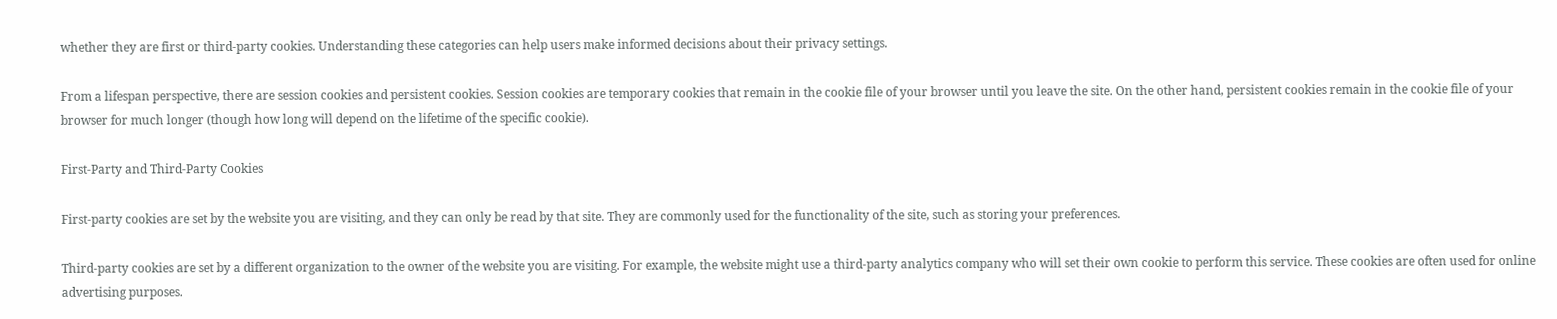whether they are first or third-party cookies. Understanding these categories can help users make informed decisions about their privacy settings.

From a lifespan perspective, there are session cookies and persistent cookies. Session cookies are temporary cookies that remain in the cookie file of your browser until you leave the site. On the other hand, persistent cookies remain in the cookie file of your browser for much longer (though how long will depend on the lifetime of the specific cookie).

First-Party and Third-Party Cookies

First-party cookies are set by the website you are visiting, and they can only be read by that site. They are commonly used for the functionality of the site, such as storing your preferences.

Third-party cookies are set by a different organization to the owner of the website you are visiting. For example, the website might use a third-party analytics company who will set their own cookie to perform this service. These cookies are often used for online advertising purposes.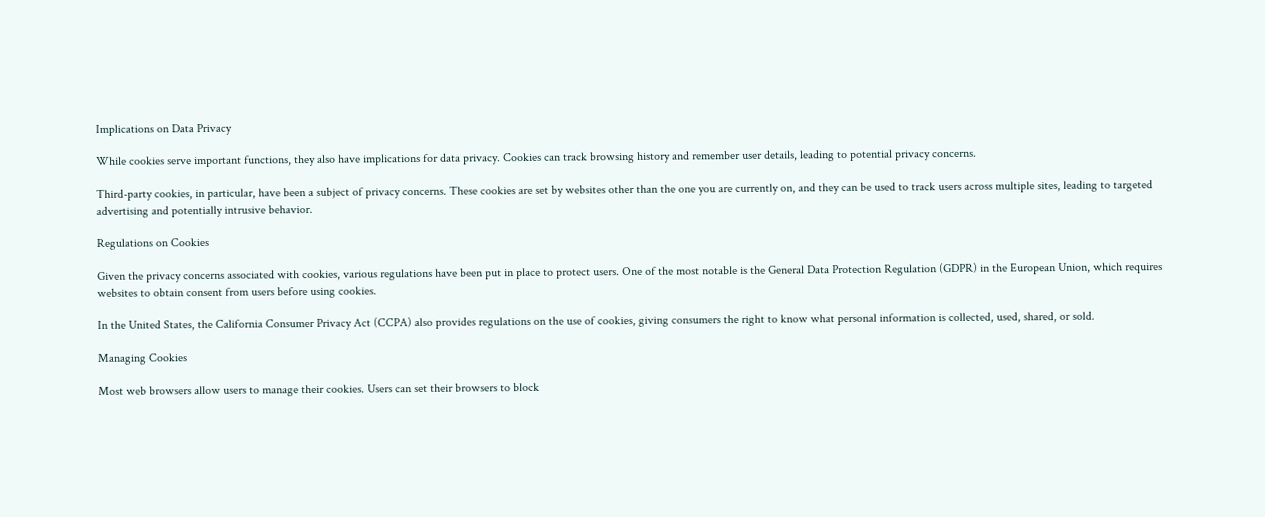Implications on Data Privacy

While cookies serve important functions, they also have implications for data privacy. Cookies can track browsing history and remember user details, leading to potential privacy concerns.

Third-party cookies, in particular, have been a subject of privacy concerns. These cookies are set by websites other than the one you are currently on, and they can be used to track users across multiple sites, leading to targeted advertising and potentially intrusive behavior.

Regulations on Cookies

Given the privacy concerns associated with cookies, various regulations have been put in place to protect users. One of the most notable is the General Data Protection Regulation (GDPR) in the European Union, which requires websites to obtain consent from users before using cookies.

In the United States, the California Consumer Privacy Act (CCPA) also provides regulations on the use of cookies, giving consumers the right to know what personal information is collected, used, shared, or sold.

Managing Cookies

Most web browsers allow users to manage their cookies. Users can set their browsers to block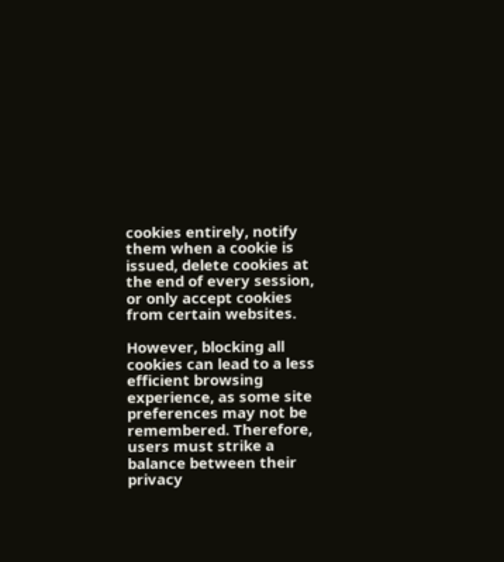cookies entirely, notify them when a cookie is issued, delete cookies at the end of every session, or only accept cookies from certain websites.

However, blocking all cookies can lead to a less efficient browsing experience, as some site preferences may not be remembered. Therefore, users must strike a balance between their privacy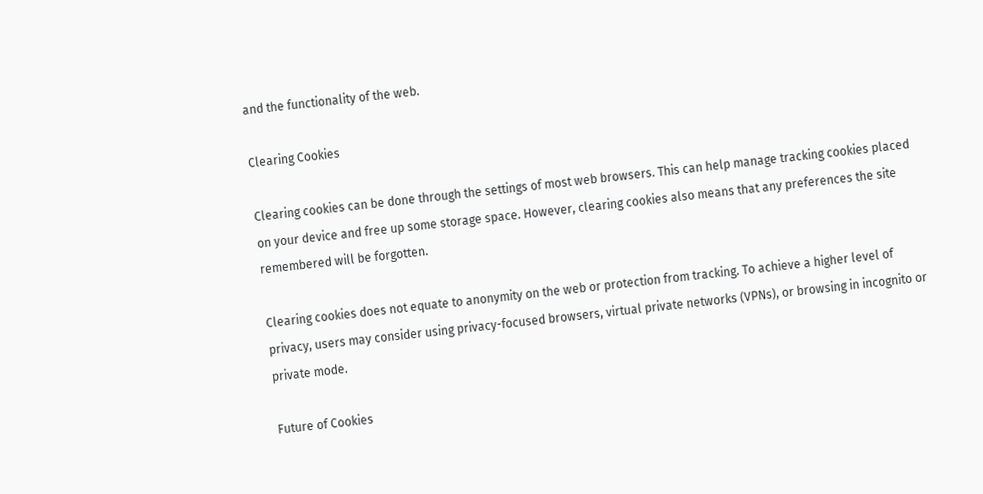and the functionality of the web.

Clearing Cookies

Clearing cookies can be done through the settings of most web browsers. This can help manage tracking cookies placed on your device and free up some storage space. However, clearing cookies also means that any preferences the site remembered will be forgotten.

Clearing cookies does not equate to anonymity on the web or protection from tracking. To achieve a higher level of privacy, users may consider using privacy-focused browsers, virtual private networks (VPNs), or browsing in incognito or private mode.

Future of Cookies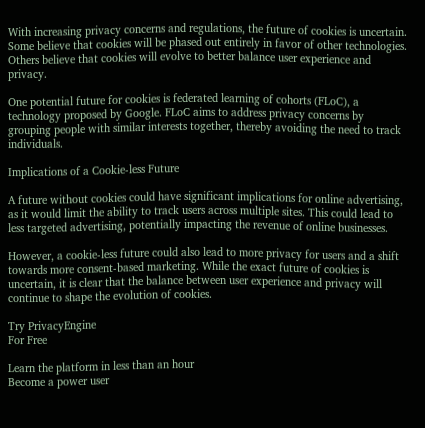With increasing privacy concerns and regulations, the future of cookies is uncertain. Some believe that cookies will be phased out entirely in favor of other technologies. Others believe that cookies will evolve to better balance user experience and privacy.

One potential future for cookies is federated learning of cohorts (FLoC), a technology proposed by Google. FLoC aims to address privacy concerns by grouping people with similar interests together, thereby avoiding the need to track individuals.

Implications of a Cookie-less Future

A future without cookies could have significant implications for online advertising, as it would limit the ability to track users across multiple sites. This could lead to less targeted advertising, potentially impacting the revenue of online businesses.

However, a cookie-less future could also lead to more privacy for users and a shift towards more consent-based marketing. While the exact future of cookies is uncertain, it is clear that the balance between user experience and privacy will continue to shape the evolution of cookies.

Try PrivacyEngine
For Free

Learn the platform in less than an hour
Become a power user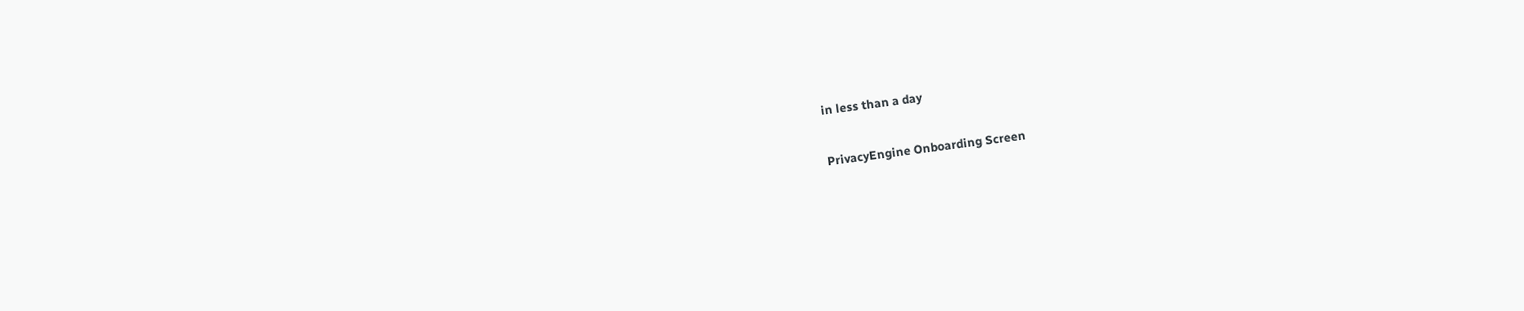in less than a day

PrivacyEngine Onboarding Screen